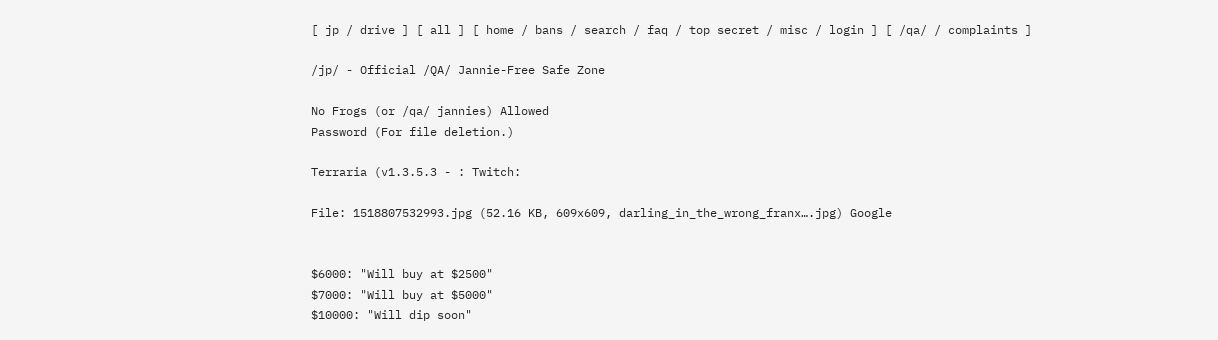[ jp / drive ] [ all ] [ home / bans / search / faq / top secret / misc / login ] [ /qa/ / complaints ]

/jp/ - Official /QA/ Jannie-Free Safe Zone

No Frogs (or /qa/ jannies) Allowed
Password (For file deletion.)

Terraria (v1.3.5.3 - : Twitch:

File: 1518807532993.jpg (52.16 KB, 609x609, darling_in_the_wrong_franx….jpg) Google


$6000: "Will buy at $2500"
$7000: "Will buy at $5000"
$10000: "Will dip soon"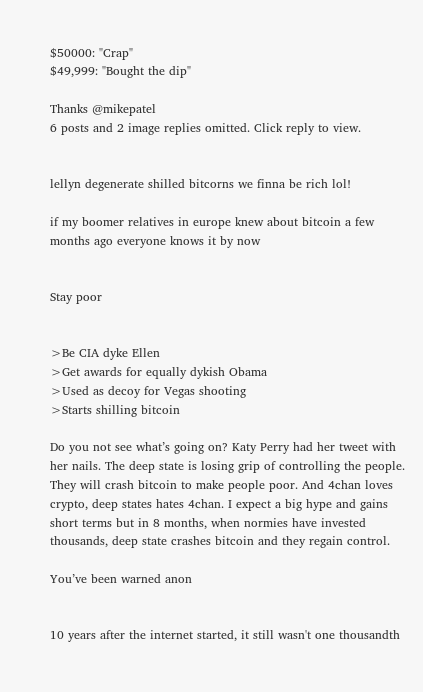$50000: "Crap"
$49,999: "Bought the dip"

Thanks @mikepatel
6 posts and 2 image replies omitted. Click reply to view.


lellyn degenerate shilled bitcorns we finna be rich lol!

if my boomer relatives in europe knew about bitcoin a few months ago everyone knows it by now


Stay poor


>Be CIA dyke Ellen
>Get awards for equally dykish Obama
>Used as decoy for Vegas shooting
>Starts shilling bitcoin

Do you not see what’s going on? Katy Perry had her tweet with her nails. The deep state is losing grip of controlling the people. They will crash bitcoin to make people poor. And 4chan loves crypto, deep states hates 4chan. I expect a big hype and gains short terms but in 8 months, when normies have invested thousands, deep state crashes bitcoin and they regain control.

You’ve been warned anon


10 years after the internet started, it still wasn't one thousandth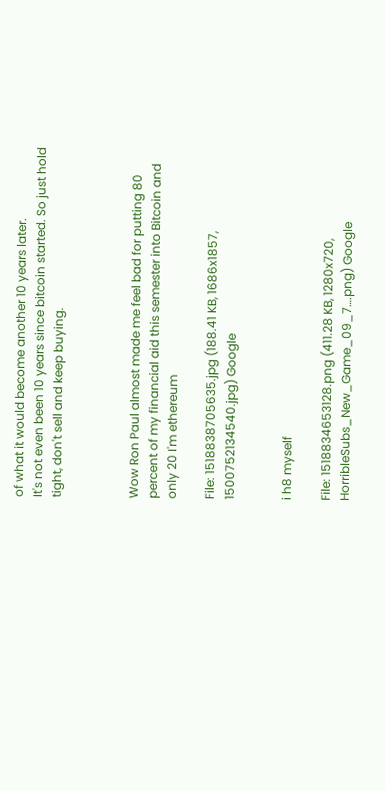of what it would become another 10 years later.
It's not even been 10 years since bitcoin started. So just hold tight, don't sell and keep buying.



Wow Ron Paul almost made me feel bad for putting 80 percent of my financial aid this semester into Bitcoin and only 20 I'm ethereum

File: 1518838705635.jpg (188.41 KB, 1686x1857, 1500752134540.jpg) Google


i h8 myself

File: 1518834653128.png (411.28 KB, 1280x720, HorribleSubs_New_Game_09_7….png) Google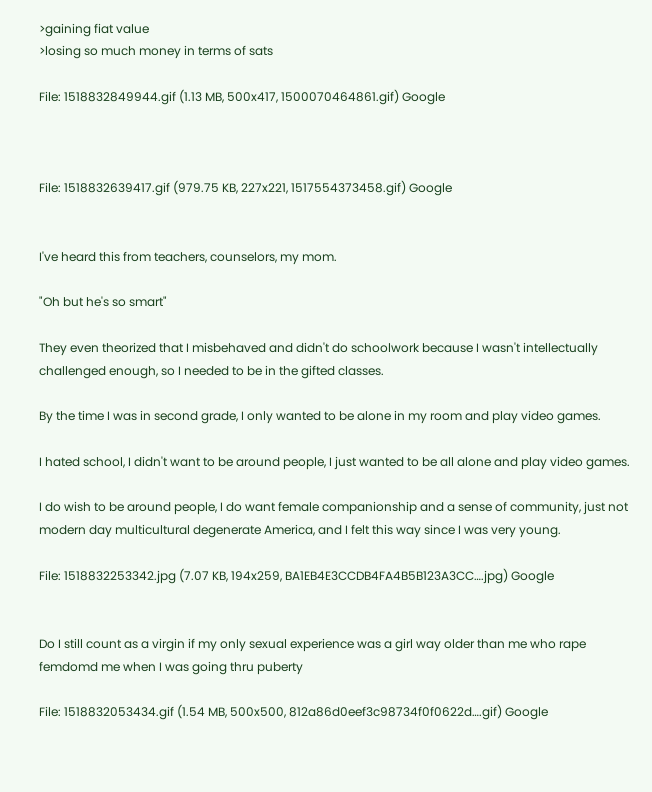>gaining fiat value
>losing so much money in terms of sats

File: 1518832849944.gif (1.13 MB, 500x417, 1500070464861.gif) Google



File: 1518832639417.gif (979.75 KB, 227x221, 1517554373458.gif) Google


I've heard this from teachers, counselors, my mom.

"Oh but he's so smart"

They even theorized that I misbehaved and didn't do schoolwork because I wasn't intellectually challenged enough, so I needed to be in the gifted classes.

By the time I was in second grade, I only wanted to be alone in my room and play video games.

I hated school, I didn't want to be around people, I just wanted to be all alone and play video games.

I do wish to be around people, I do want female companionship and a sense of community, just not modern day multicultural degenerate America, and I felt this way since I was very young.

File: 1518832253342.jpg (7.07 KB, 194x259, BA1EB4E3CCDB4FA4B5B123A3CC….jpg) Google


Do I still count as a virgin if my only sexual experience was a girl way older than me who rape femdomd me when I was going thru puberty

File: 1518832053434.gif (1.54 MB, 500x500, 812a86d0eef3c98734f0f0622d….gif) Google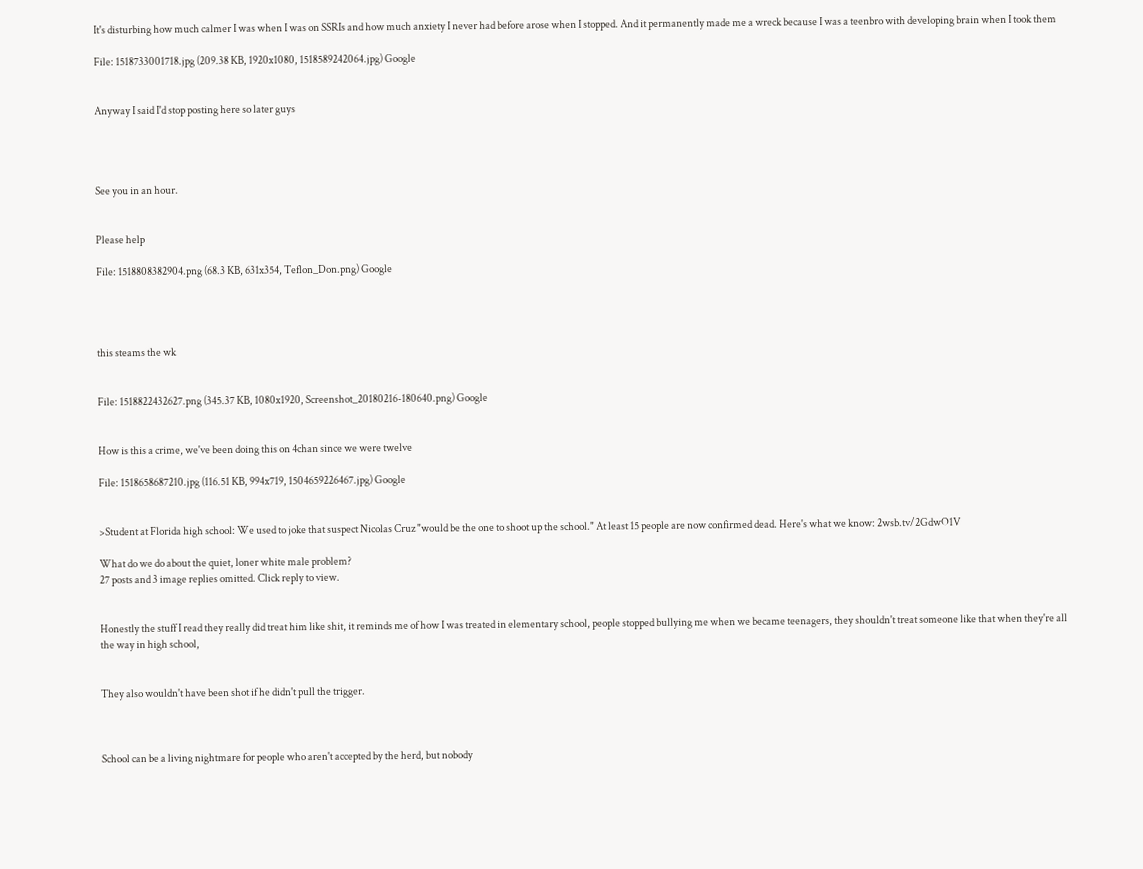It's disturbing how much calmer I was when I was on SSRIs and how much anxiety I never had before arose when I stopped. And it permanently made me a wreck because I was a teenbro with developing brain when I took them

File: 1518733001718.jpg (209.38 KB, 1920x1080, 1518589242064.jpg) Google


Anyway I said I'd stop posting here so later guys




See you in an hour.


Please help

File: 1518808382904.png (68.3 KB, 631x354, Teflon_Don.png) Google




this steams the wk


File: 1518822432627.png (345.37 KB, 1080x1920, Screenshot_20180216-180640.png) Google


How is this a crime, we've been doing this on 4chan since we were twelve

File: 1518658687210.jpg (116.51 KB, 994x719, 1504659226467.jpg) Google


>Student at Florida high school: We used to joke that suspect Nicolas Cruz "would be the one to shoot up the school." At least 15 people are now confirmed dead. Here's what we know: 2wsb.tv/2GdwO1V

What do we do about the quiet, loner white male problem?
27 posts and 3 image replies omitted. Click reply to view.


Honestly the stuff I read they really did treat him like shit, it reminds me of how I was treated in elementary school, people stopped bullying me when we became teenagers, they shouldn't treat someone like that when they're all the way in high school,


They also wouldn't have been shot if he didn't pull the trigger.



School can be a living nightmare for people who aren't accepted by the herd, but nobody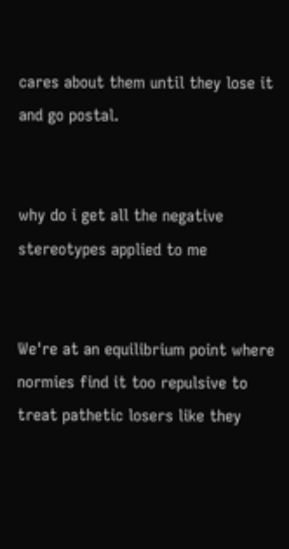cares about them until they lose it and go postal.


why do i get all the negative stereotypes applied to me


We're at an equilibrium point where normies find it too repulsive to treat pathetic losers like they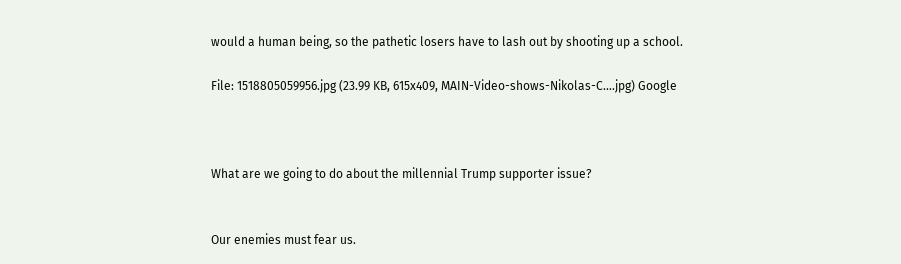would a human being, so the pathetic losers have to lash out by shooting up a school.

File: 1518805059956.jpg (23.99 KB, 615x409, MAIN-Video-shows-Nikolas-C….jpg) Google



What are we going to do about the millennial Trump supporter issue?


Our enemies must fear us.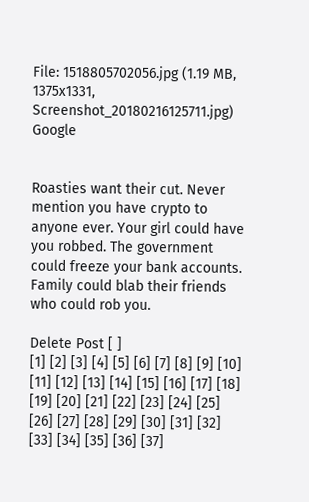File: 1518805702056.jpg (1.19 MB, 1375x1331, Screenshot_20180216125711.jpg) Google


Roasties want their cut. Never mention you have crypto to anyone ever. Your girl could have you robbed. The government could freeze your bank accounts. Family could blab their friends who could rob you.

Delete Post [ ]
[1] [2] [3] [4] [5] [6] [7] [8] [9] [10] [11] [12] [13] [14] [15] [16] [17] [18] [19] [20] [21] [22] [23] [24] [25] [26] [27] [28] [29] [30] [31] [32] [33] [34] [35] [36] [37]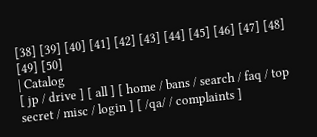[38] [39] [40] [41] [42] [43] [44] [45] [46] [47] [48] [49] [50]
| Catalog
[ jp / drive ] [ all ] [ home / bans / search / faq / top secret / misc / login ] [ /qa/ / complaints ]